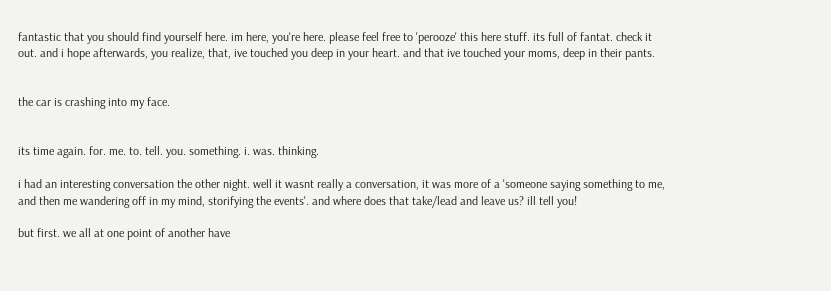fantastic that you should find yourself here. im here, you're here. please feel free to 'perooze' this here stuff. its full of fantat. check it out. and i hope afterwards, you realize, that, ive touched you deep in your heart. and that ive touched your moms, deep in their pants.


the car is crashing into my face.


its time again. for. me. to. tell. you. something. i. was. thinking.

i had an interesting conversation the other night. well it wasnt really a conversation, it was more of a 'someone saying something to me, and then me wandering off in my mind, storifying the events'. and where does that take/lead and leave us? ill tell you!

but first. we all at one point of another have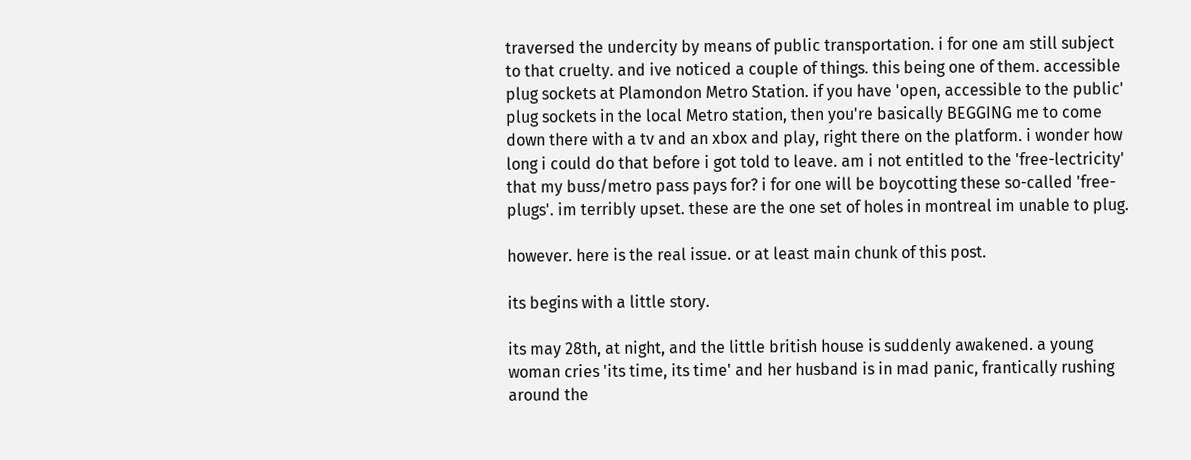traversed the undercity by means of public transportation. i for one am still subject to that cruelty. and ive noticed a couple of things. this being one of them. accessible plug sockets at Plamondon Metro Station. if you have 'open, accessible to the public' plug sockets in the local Metro station, then you're basically BEGGING me to come down there with a tv and an xbox and play, right there on the platform. i wonder how long i could do that before i got told to leave. am i not entitled to the 'free-lectricity' that my buss/metro pass pays for? i for one will be boycotting these so-called 'free-plugs'. im terribly upset. these are the one set of holes in montreal im unable to plug.

however. here is the real issue. or at least main chunk of this post.

its begins with a little story.

its may 28th, at night, and the little british house is suddenly awakened. a young woman cries 'its time, its time' and her husband is in mad panic, frantically rushing around the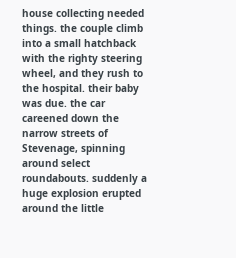house collecting needed things. the couple climb into a small hatchback with the righty steering wheel, and they rush to the hospital. their baby was due. the car careened down the narrow streets of Stevenage, spinning around select roundabouts. suddenly a huge explosion erupted around the little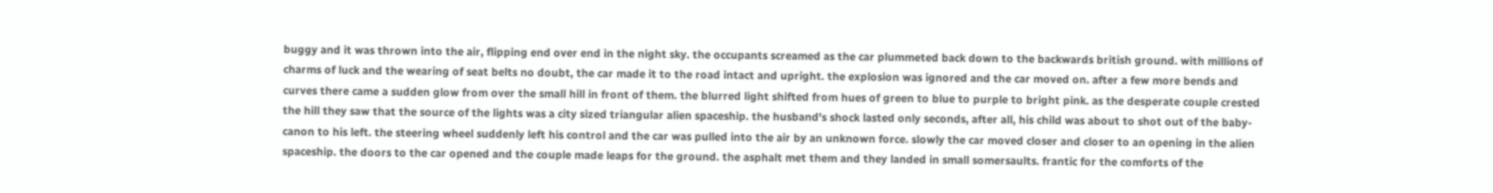buggy and it was thrown into the air, flipping end over end in the night sky. the occupants screamed as the car plummeted back down to the backwards british ground. with millions of charms of luck and the wearing of seat belts no doubt, the car made it to the road intact and upright. the explosion was ignored and the car moved on. after a few more bends and curves there came a sudden glow from over the small hill in front of them. the blurred light shifted from hues of green to blue to purple to bright pink. as the desperate couple crested the hill they saw that the source of the lights was a city sized triangular alien spaceship. the husband's shock lasted only seconds, after all, his child was about to shot out of the baby-canon to his left. the steering wheel suddenly left his control and the car was pulled into the air by an unknown force. slowly the car moved closer and closer to an opening in the alien spaceship. the doors to the car opened and the couple made leaps for the ground. the asphalt met them and they landed in small somersaults. frantic for the comforts of the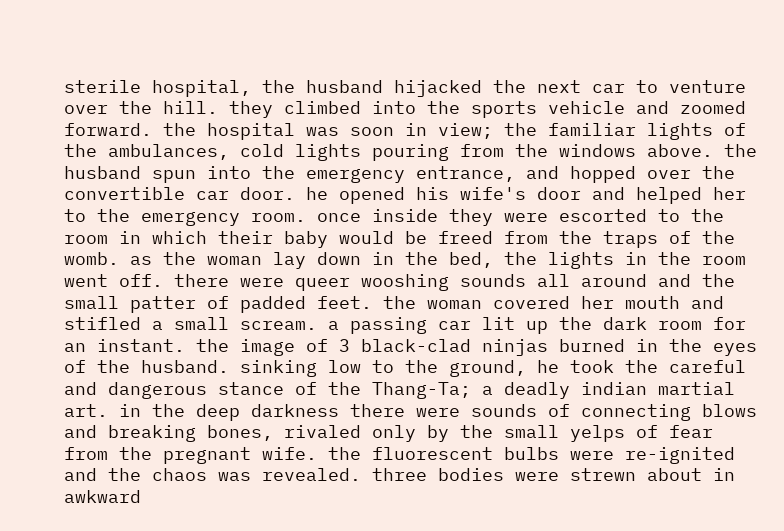sterile hospital, the husband hijacked the next car to venture over the hill. they climbed into the sports vehicle and zoomed forward. the hospital was soon in view; the familiar lights of the ambulances, cold lights pouring from the windows above. the husband spun into the emergency entrance, and hopped over the convertible car door. he opened his wife's door and helped her to the emergency room. once inside they were escorted to the room in which their baby would be freed from the traps of the womb. as the woman lay down in the bed, the lights in the room went off. there were queer wooshing sounds all around and the small patter of padded feet. the woman covered her mouth and stifled a small scream. a passing car lit up the dark room for an instant. the image of 3 black-clad ninjas burned in the eyes of the husband. sinking low to the ground, he took the careful and dangerous stance of the Thang-Ta; a deadly indian martial art. in the deep darkness there were sounds of connecting blows and breaking bones, rivaled only by the small yelps of fear from the pregnant wife. the fluorescent bulbs were re-ignited and the chaos was revealed. three bodies were strewn about in awkward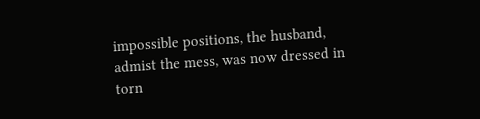impossible positions, the husband, admist the mess, was now dressed in torn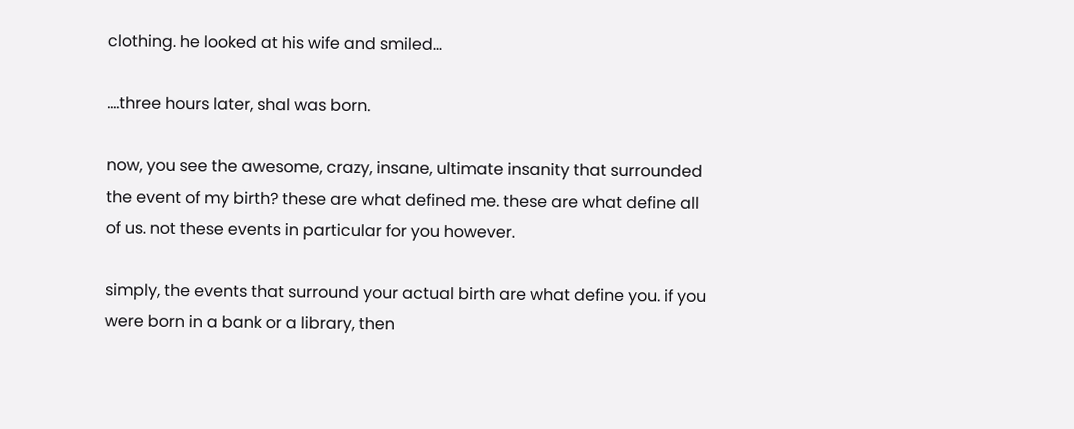clothing. he looked at his wife and smiled...

....three hours later, shal was born.

now, you see the awesome, crazy, insane, ultimate insanity that surrounded the event of my birth? these are what defined me. these are what define all of us. not these events in particular for you however.

simply, the events that surround your actual birth are what define you. if you were born in a bank or a library, then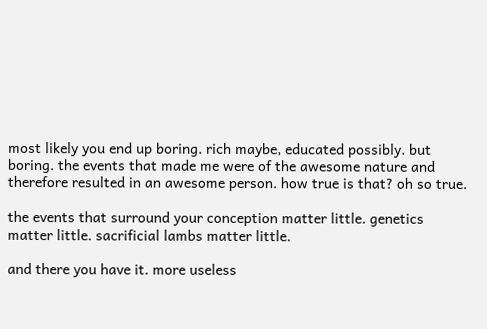most likely you end up boring. rich maybe, educated possibly. but boring. the events that made me were of the awesome nature and therefore resulted in an awesome person. how true is that? oh so true.

the events that surround your conception matter little. genetics matter little. sacrificial lambs matter little.

and there you have it. more useless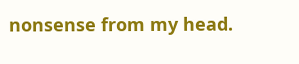nonsense from my head.